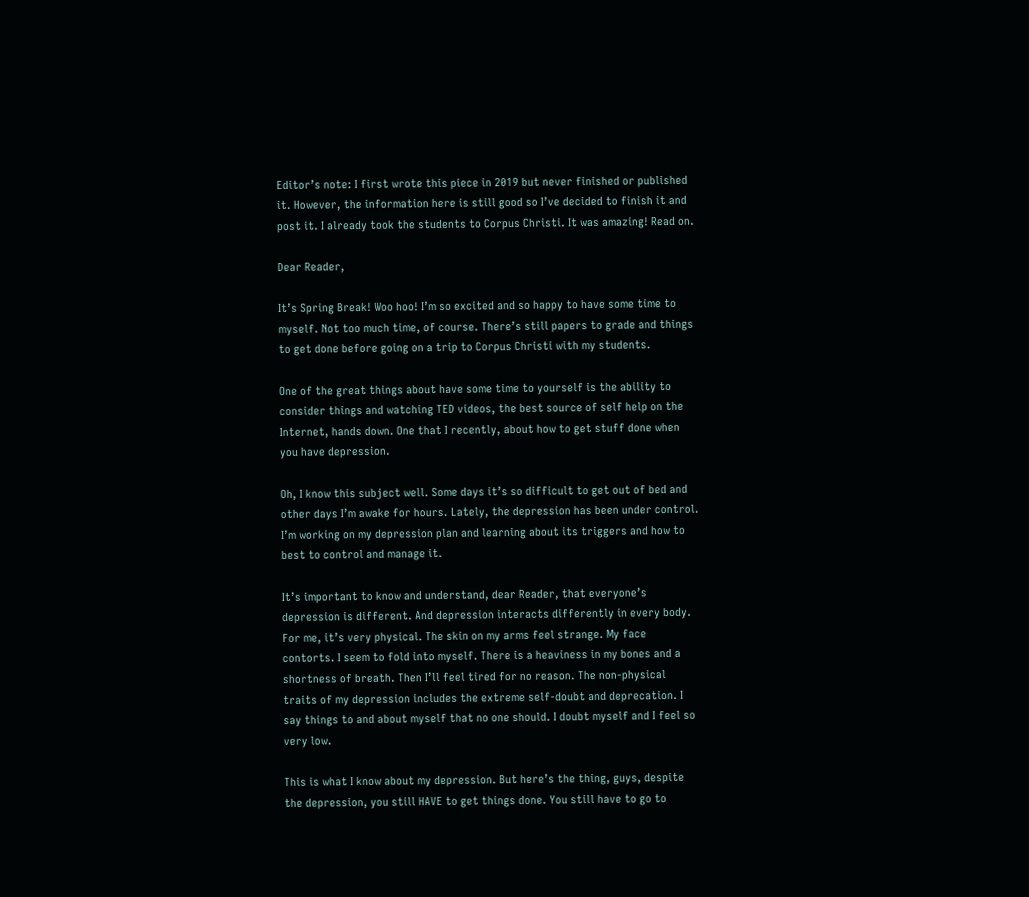Editor’s note: I first wrote this piece in 2019 but never finished or published it. However, the information here is still good so I’ve decided to finish it and post it. I already took the students to Corpus Christi. It was amazing! Read on.

Dear Reader,

It’s Spring Break! Woo hoo! I’m so excited and so happy to have some time to myself. Not too much time, of course. There’s still papers to grade and things to get done before going on a trip to Corpus Christi with my students.

One of the great things about have some time to yourself is the ability to consider things and watching TED videos, the best source of self help on the Internet, hands down. One that I recently, about how to get stuff done when you have depression.

Oh, I know this subject well. Some days it’s so difficult to get out of bed and other days I’m awake for hours. Lately, the depression has been under control. I’m working on my depression plan and learning about its triggers and how to best to control and manage it.

It’s important to know and understand, dear Reader, that everyone’s depression is different. And depression interacts differently in every body. For me, it’s very physical. The skin on my arms feel strange. My face contorts. I seem to fold into myself. There is a heaviness in my bones and a shortness of breath. Then I’ll feel tired for no reason. The non-physical traits of my depression includes the extreme self-doubt and deprecation. I say things to and about myself that no one should. I doubt myself and I feel so very low.

This is what I know about my depression. But here’s the thing, guys, despite the depression, you still HAVE to get things done. You still have to go to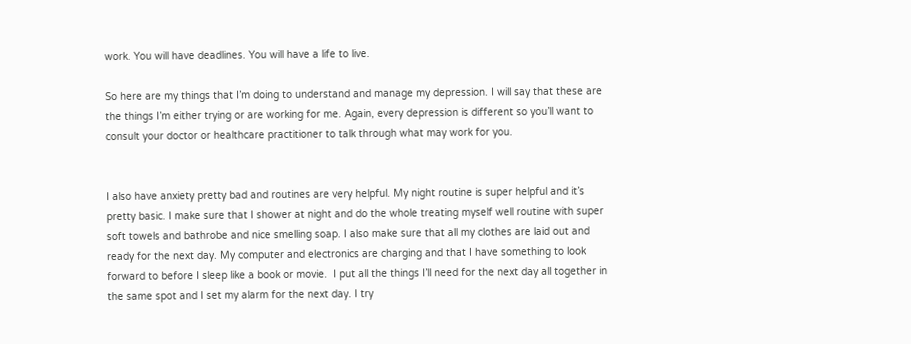work. You will have deadlines. You will have a life to live.

So here are my things that I’m doing to understand and manage my depression. I will say that these are the things I’m either trying or are working for me. Again, every depression is different so you’ll want to consult your doctor or healthcare practitioner to talk through what may work for you.


I also have anxiety pretty bad and routines are very helpful. My night routine is super helpful and it’s pretty basic. I make sure that I shower at night and do the whole treating myself well routine with super soft towels and bathrobe and nice smelling soap. I also make sure that all my clothes are laid out and ready for the next day. My computer and electronics are charging and that I have something to look forward to before I sleep like a book or movie.  I put all the things I’ll need for the next day all together in the same spot and I set my alarm for the next day. I try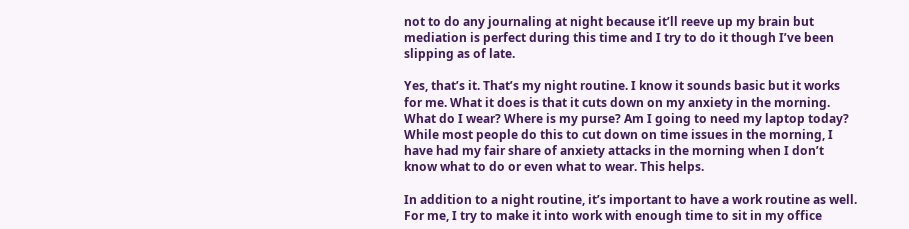not to do any journaling at night because it’ll reeve up my brain but mediation is perfect during this time and I try to do it though I’ve been slipping as of late.

Yes, that’s it. That’s my night routine. I know it sounds basic but it works for me. What it does is that it cuts down on my anxiety in the morning. What do I wear? Where is my purse? Am I going to need my laptop today? While most people do this to cut down on time issues in the morning, I have had my fair share of anxiety attacks in the morning when I don’t know what to do or even what to wear. This helps.

In addition to a night routine, it’s important to have a work routine as well. For me, I try to make it into work with enough time to sit in my office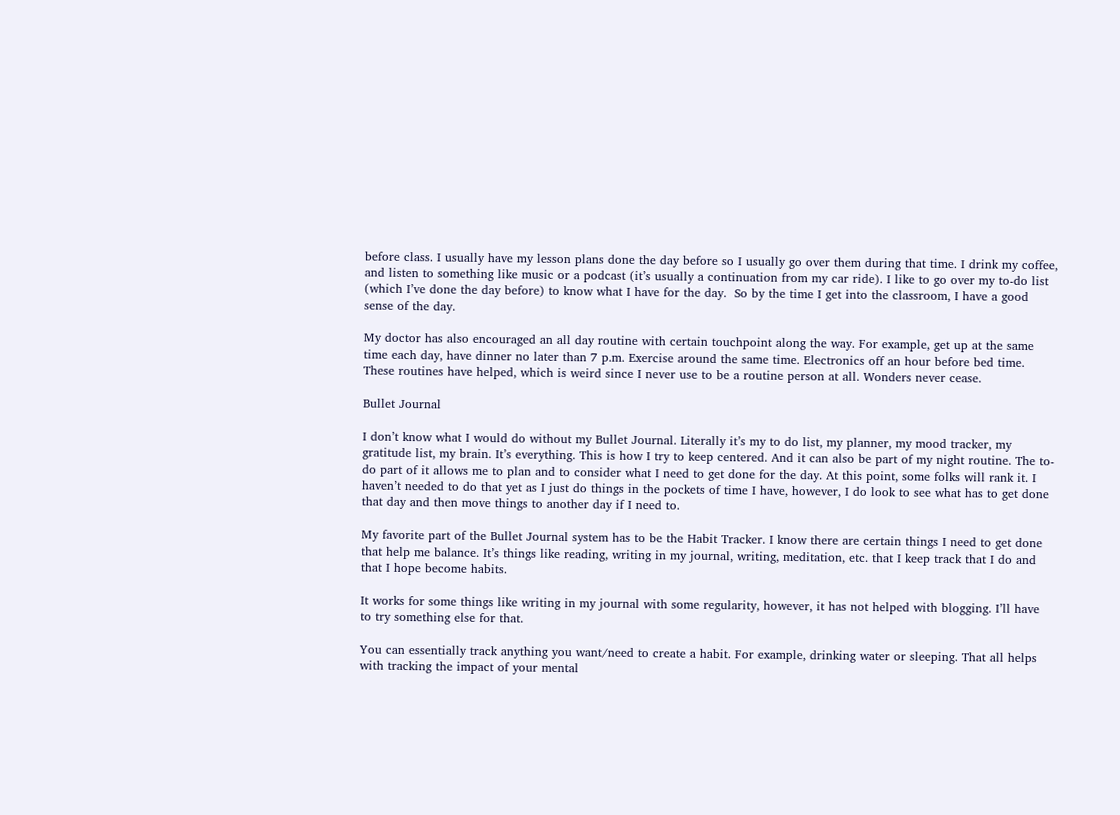before class. I usually have my lesson plans done the day before so I usually go over them during that time. I drink my coffee, and listen to something like music or a podcast (it’s usually a continuation from my car ride). I like to go over my to-do list (which I’ve done the day before) to know what I have for the day.  So by the time I get into the classroom, I have a good sense of the day.

My doctor has also encouraged an all day routine with certain touchpoint along the way. For example, get up at the same time each day, have dinner no later than 7 p.m. Exercise around the same time. Electronics off an hour before bed time. These routines have helped, which is weird since I never use to be a routine person at all. Wonders never cease.

Bullet Journal

I don’t know what I would do without my Bullet Journal. Literally it’s my to do list, my planner, my mood tracker, my gratitude list, my brain. It’s everything. This is how I try to keep centered. And it can also be part of my night routine. The to-do part of it allows me to plan and to consider what I need to get done for the day. At this point, some folks will rank it. I haven’t needed to do that yet as I just do things in the pockets of time I have, however, I do look to see what has to get done that day and then move things to another day if I need to.

My favorite part of the Bullet Journal system has to be the Habit Tracker. I know there are certain things I need to get done that help me balance. It’s things like reading, writing in my journal, writing, meditation, etc. that I keep track that I do and that I hope become habits.

It works for some things like writing in my journal with some regularity, however, it has not helped with blogging. I’ll have to try something else for that.

You can essentially track anything you want/need to create a habit. For example, drinking water or sleeping. That all helps with tracking the impact of your mental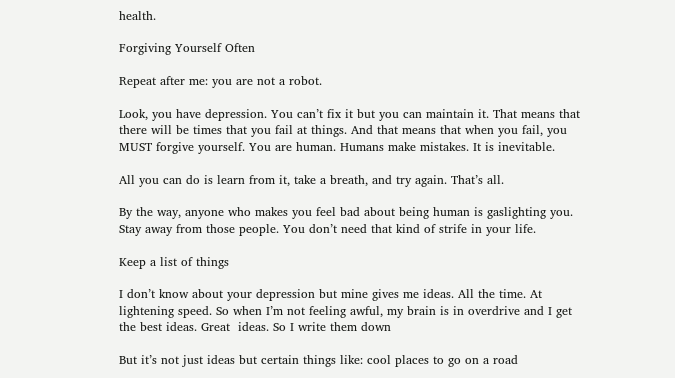health.

Forgiving Yourself Often

Repeat after me: you are not a robot.

Look, you have depression. You can’t fix it but you can maintain it. That means that there will be times that you fail at things. And that means that when you fail, you MUST forgive yourself. You are human. Humans make mistakes. It is inevitable.

All you can do is learn from it, take a breath, and try again. That’s all.

By the way, anyone who makes you feel bad about being human is gaslighting you. Stay away from those people. You don’t need that kind of strife in your life.

Keep a list of things

I don’t know about your depression but mine gives me ideas. All the time. At lightening speed. So when I’m not feeling awful, my brain is in overdrive and I get the best ideas. Great  ideas. So I write them down

But it’s not just ideas but certain things like: cool places to go on a road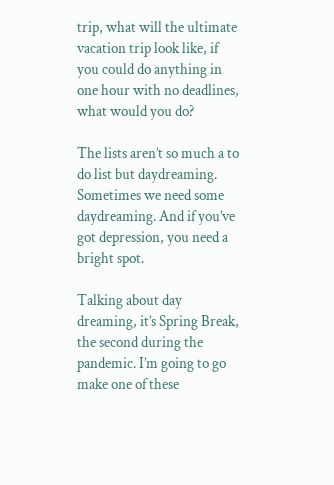trip, what will the ultimate vacation trip look like, if you could do anything in one hour with no deadlines, what would you do?

The lists aren’t so much a to do list but daydreaming. Sometimes we need some daydreaming. And if you’ve got depression, you need a bright spot.

Talking about day dreaming, it’s Spring Break, the second during the pandemic. I’m going to go make one of these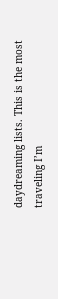daydreaming lists. This is the most traveling I’m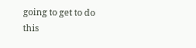going to get to do this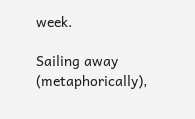week.

Sailing away (metaphorically),